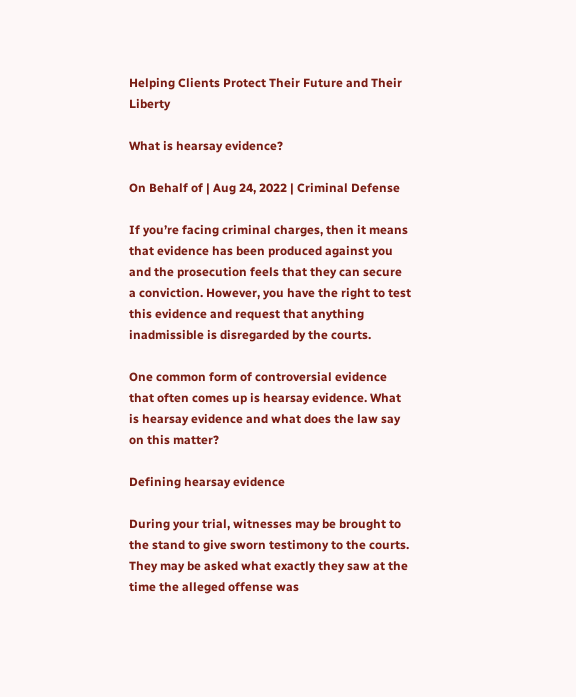Helping Clients Protect Their Future and Their Liberty

What is hearsay evidence?

On Behalf of | Aug 24, 2022 | Criminal Defense

If you’re facing criminal charges, then it means that evidence has been produced against you and the prosecution feels that they can secure a conviction. However, you have the right to test this evidence and request that anything inadmissible is disregarded by the courts.

One common form of controversial evidence that often comes up is hearsay evidence. What is hearsay evidence and what does the law say on this matter?

Defining hearsay evidence

During your trial, witnesses may be brought to the stand to give sworn testimony to the courts. They may be asked what exactly they saw at the time the alleged offense was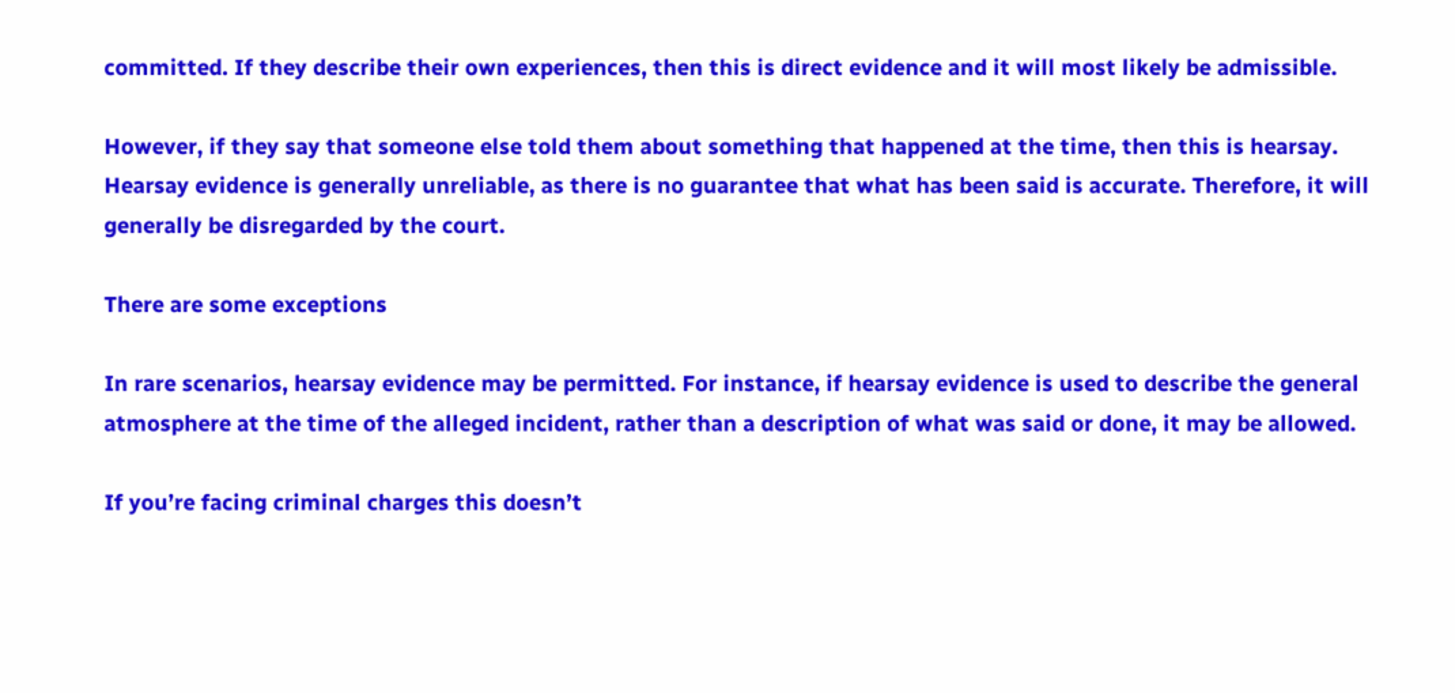committed. If they describe their own experiences, then this is direct evidence and it will most likely be admissible.

However, if they say that someone else told them about something that happened at the time, then this is hearsay. Hearsay evidence is generally unreliable, as there is no guarantee that what has been said is accurate. Therefore, it will generally be disregarded by the court.

There are some exceptions

In rare scenarios, hearsay evidence may be permitted. For instance, if hearsay evidence is used to describe the general atmosphere at the time of the alleged incident, rather than a description of what was said or done, it may be allowed.

If you’re facing criminal charges this doesn’t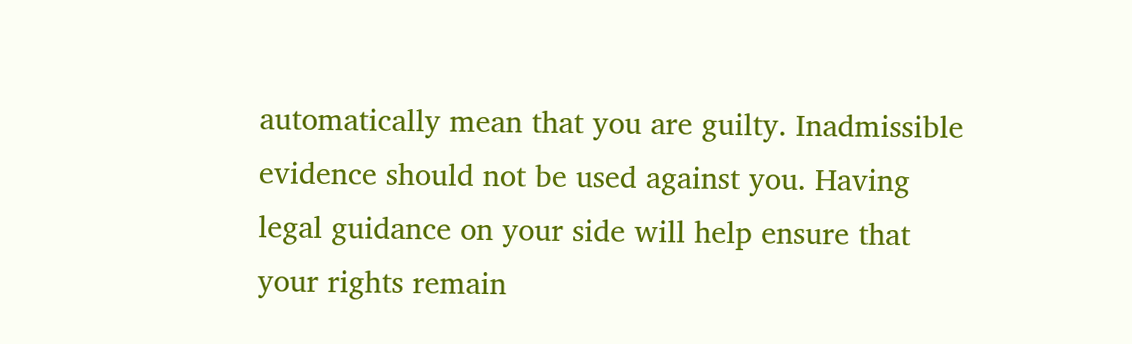automatically mean that you are guilty. Inadmissible evidence should not be used against you. Having legal guidance on your side will help ensure that your rights remain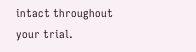intact throughout your trial.